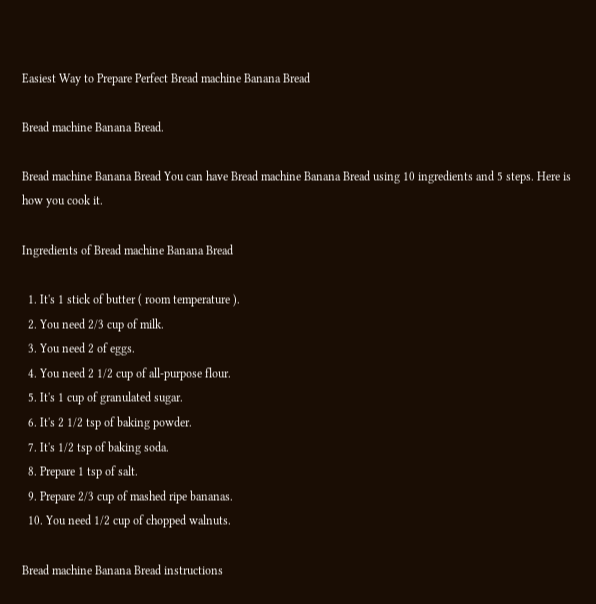Easiest Way to Prepare Perfect Bread machine Banana Bread

Bread machine Banana Bread.

Bread machine Banana Bread You can have Bread machine Banana Bread using 10 ingredients and 5 steps. Here is how you cook it.

Ingredients of Bread machine Banana Bread

  1. It's 1 stick of butter ( room temperature ).
  2. You need 2/3 cup of milk.
  3. You need 2 of eggs.
  4. You need 2 1/2 cup of all-purpose flour.
  5. It's 1 cup of granulated sugar.
  6. It's 2 1/2 tsp of baking powder.
  7. It's 1/2 tsp of baking soda.
  8. Prepare 1 tsp of salt.
  9. Prepare 2/3 cup of mashed ripe bananas.
  10. You need 1/2 cup of chopped walnuts.

Bread machine Banana Bread instructions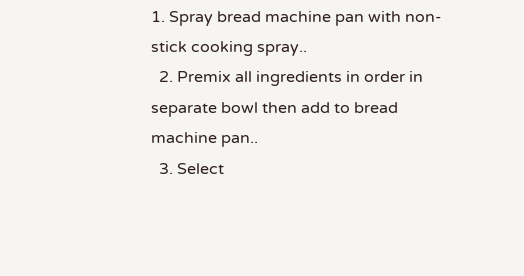1. Spray bread machine pan with non-stick cooking spray..
  2. Premix all ingredients in order in separate bowl then add to bread machine pan..
  3. Select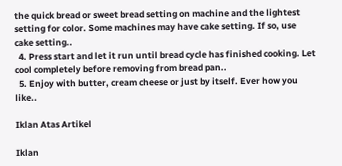the quick bread or sweet bread setting on machine and the lightest setting for color. Some machines may have cake setting. If so, use cake setting..
  4. Press start and let it run until bread cycle has finished cooking. Let cool completely before removing from bread pan..
  5. Enjoy with butter, cream cheese or just by itself. Ever how you like..

Iklan Atas Artikel

Iklan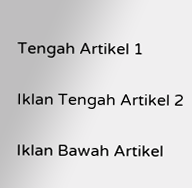Tengah Artikel 1

Iklan Tengah Artikel 2

Iklan Bawah Artikel